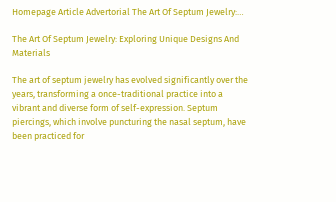Homepage Article Advertorial The Art Of Septum Jewelry:…

The Art Of Septum Jewelry: Exploring Unique Designs And Materials

The art of septum jewelry has evolved significantly over the years, transforming a once-traditional practice into a vibrant and diverse form of self-expression. Septum piercings, which involve puncturing the nasal septum, have been practiced for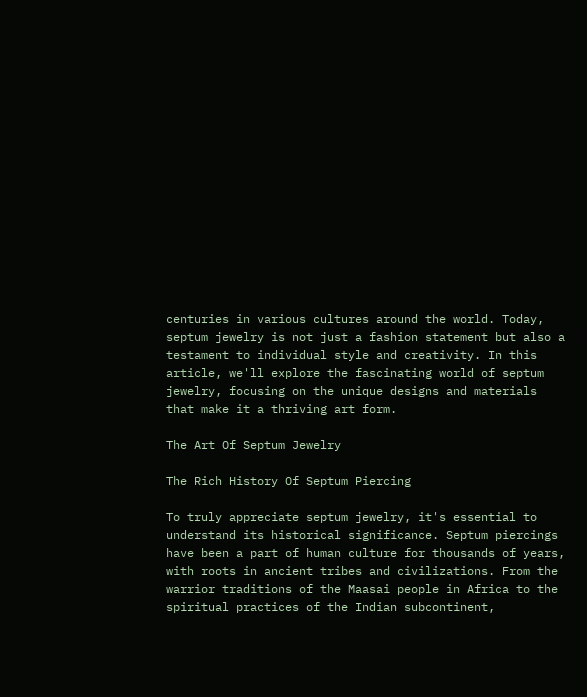centuries in various cultures around the world. Today, septum jewelry is not just a fashion statement but also a testament to individual style and creativity. In this article, we'll explore the fascinating world of septum jewelry, focusing on the unique designs and materials that make it a thriving art form.

The Art Of Septum Jewelry

The Rich History Of Septum Piercing

To truly appreciate septum jewelry, it's essential to understand its historical significance. Septum piercings have been a part of human culture for thousands of years, with roots in ancient tribes and civilizations. From the warrior traditions of the Maasai people in Africa to the spiritual practices of the Indian subcontinent,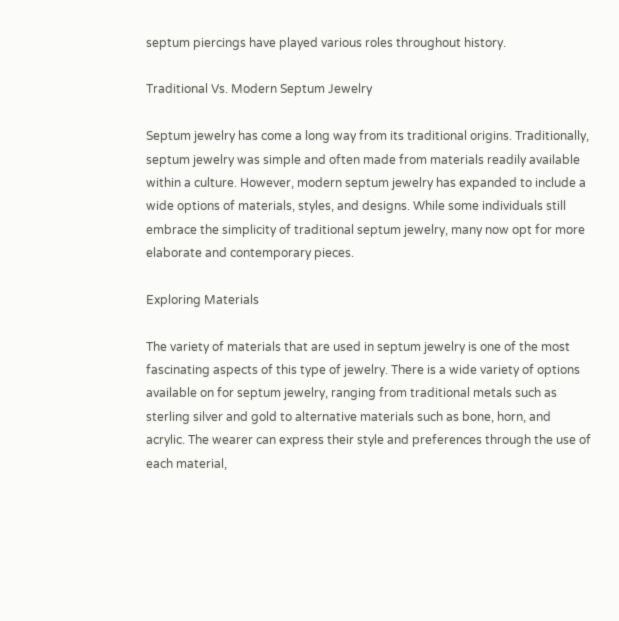septum piercings have played various roles throughout history.

Traditional Vs. Modern Septum Jewelry

Septum jewelry has come a long way from its traditional origins. Traditionally, septum jewelry was simple and often made from materials readily available within a culture. However, modern septum jewelry has expanded to include a wide options of materials, styles, and designs. While some individuals still embrace the simplicity of traditional septum jewelry, many now opt for more elaborate and contemporary pieces.

Exploring Materials

The variety of materials that are used in septum jewelry is one of the most fascinating aspects of this type of jewelry. There is a wide variety of options available on for septum jewelry, ranging from traditional metals such as sterling silver and gold to alternative materials such as bone, horn, and acrylic. The wearer can express their style and preferences through the use of each material,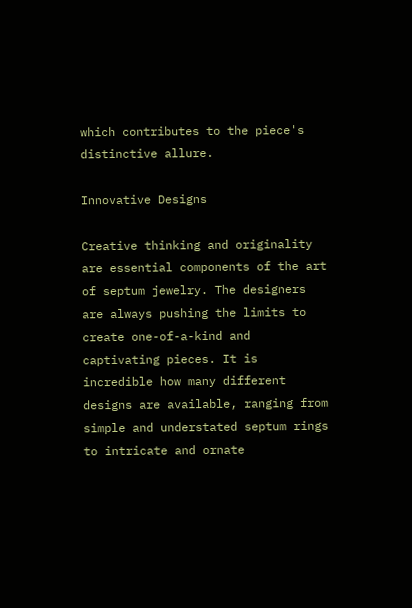which contributes to the piece's distinctive allure.

Innovative Designs

Creative thinking and originality are essential components of the art of septum jewelry. The designers are always pushing the limits to create one-of-a-kind and captivating pieces. It is incredible how many different designs are available, ranging from simple and understated septum rings to intricate and ornate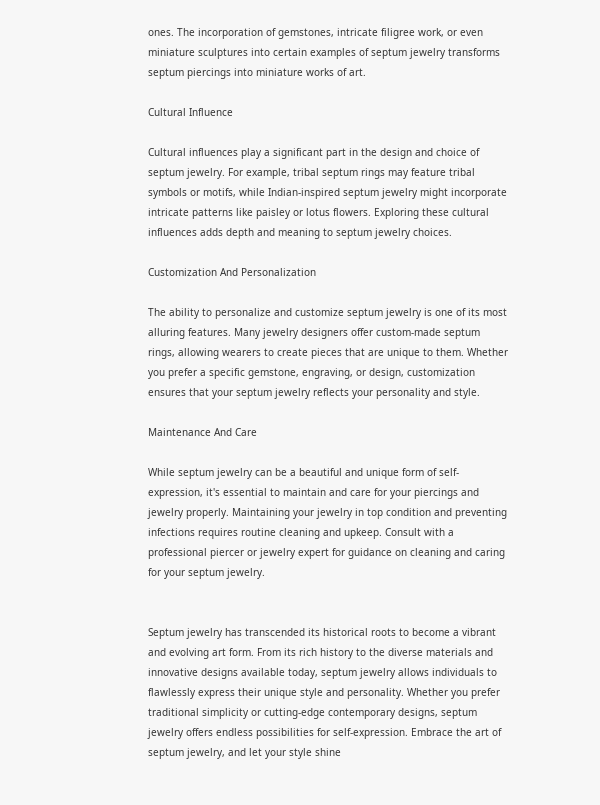ones. The incorporation of gemstones, intricate filigree work, or even miniature sculptures into certain examples of septum jewelry transforms septum piercings into miniature works of art.

Cultural Influence

Cultural influences play a significant part in the design and choice of septum jewelry. For example, tribal septum rings may feature tribal symbols or motifs, while Indian-inspired septum jewelry might incorporate intricate patterns like paisley or lotus flowers. Exploring these cultural influences adds depth and meaning to septum jewelry choices.

Customization And Personalization

The ability to personalize and customize septum jewelry is one of its most alluring features. Many jewelry designers offer custom-made septum rings, allowing wearers to create pieces that are unique to them. Whether you prefer a specific gemstone, engraving, or design, customization ensures that your septum jewelry reflects your personality and style.

Maintenance And Care

While septum jewelry can be a beautiful and unique form of self-expression, it's essential to maintain and care for your piercings and jewelry properly. Maintaining your jewelry in top condition and preventing infections requires routine cleaning and upkeep. Consult with a professional piercer or jewelry expert for guidance on cleaning and caring for your septum jewelry.


Septum jewelry has transcended its historical roots to become a vibrant and evolving art form. From its rich history to the diverse materials and innovative designs available today, septum jewelry allows individuals to flawlessly express their unique style and personality. Whether you prefer traditional simplicity or cutting-edge contemporary designs, septum jewelry offers endless possibilities for self-expression. Embrace the art of septum jewelry, and let your style shine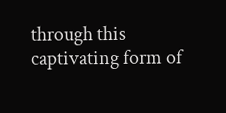through this captivating form of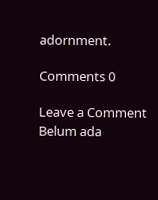adornment.

Comments 0

Leave a Comment
Belum ada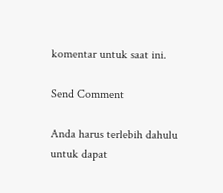komentar untuk saat ini.

Send Comment

Anda harus terlebih dahulu untuk dapat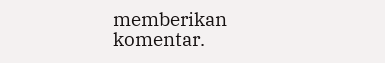memberikan komentar.